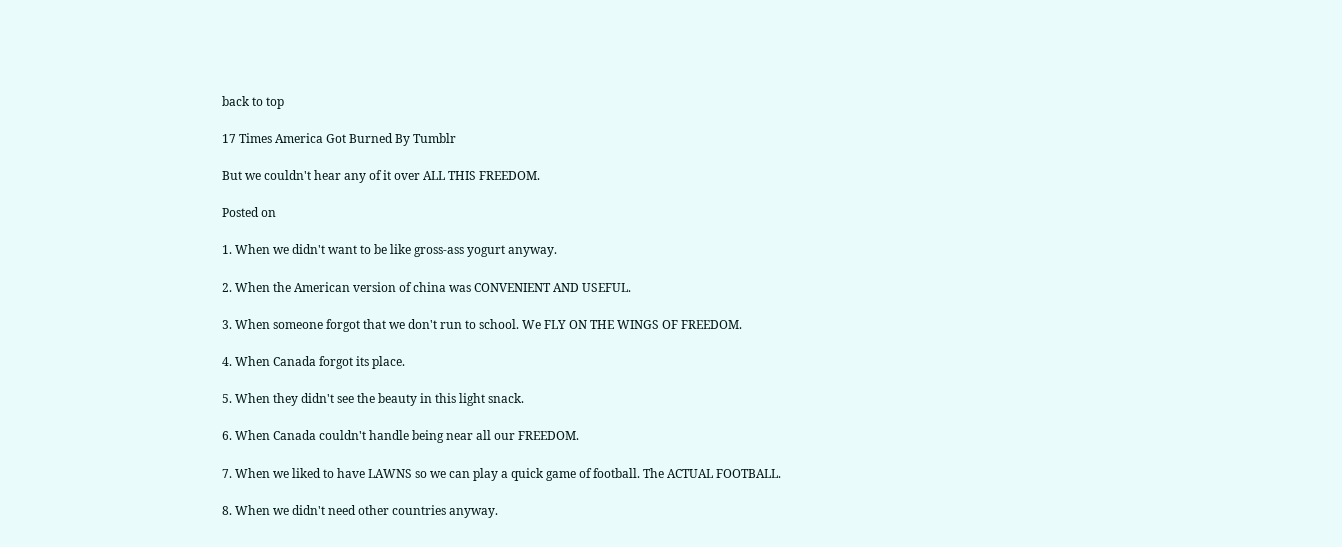back to top

17 Times America Got Burned By Tumblr

But we couldn't hear any of it over ALL THIS FREEDOM.

Posted on

1. When we didn't want to be like gross-ass yogurt anyway.

2. When the American version of china was CONVENIENT AND USEFUL.

3. When someone forgot that we don't run to school. We FLY ON THE WINGS OF FREEDOM.

4. When Canada forgot its place.

5. When they didn't see the beauty in this light snack.

6. When Canada couldn't handle being near all our FREEDOM.

7. When we liked to have LAWNS so we can play a quick game of football. The ACTUAL FOOTBALL.

8. When we didn't need other countries anyway.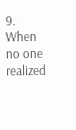9. When no one realized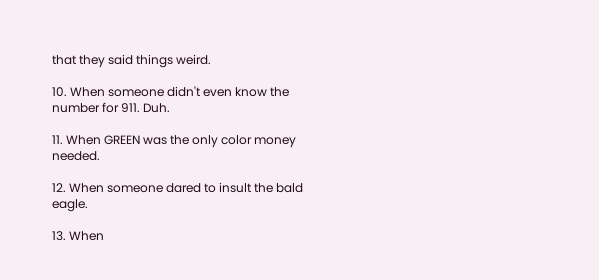that they said things weird.

10. When someone didn't even know the number for 911. Duh.

11. When GREEN was the only color money needed.

12. When someone dared to insult the bald eagle.

13. When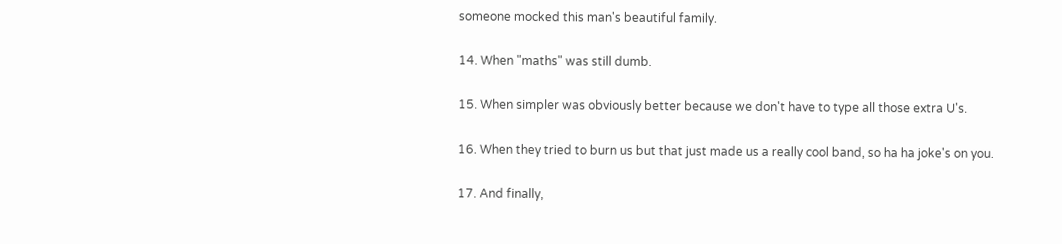someone mocked this man's beautiful family.

14. When "maths" was still dumb.

15. When simpler was obviously better because we don't have to type all those extra U's.

16. When they tried to burn us but that just made us a really cool band, so ha ha joke's on you.

17. And finally,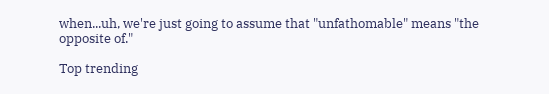when...uh, we're just going to assume that "unfathomable" means "the opposite of."

Top trending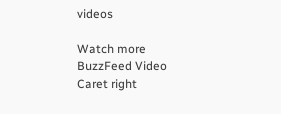videos

Watch more BuzzFeed Video Caret right